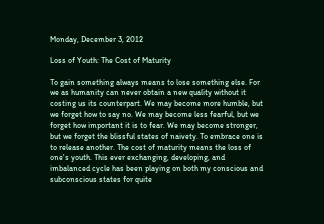Monday, December 3, 2012

Loss of Youth: The Cost of Maturity

To gain something always means to lose something else. For we as humanity can never obtain a new quality without it costing us its counterpart. We may become more humble, but we forget how to say no. We may become less fearful, but we forget how important it is to fear. We may become stronger, but we forget the blissful states of naivety. To embrace one is to release another. The cost of maturity means the loss of one's youth. This ever exchanging, developing, and imbalanced cycle has been playing on both my conscious and subconscious states for quite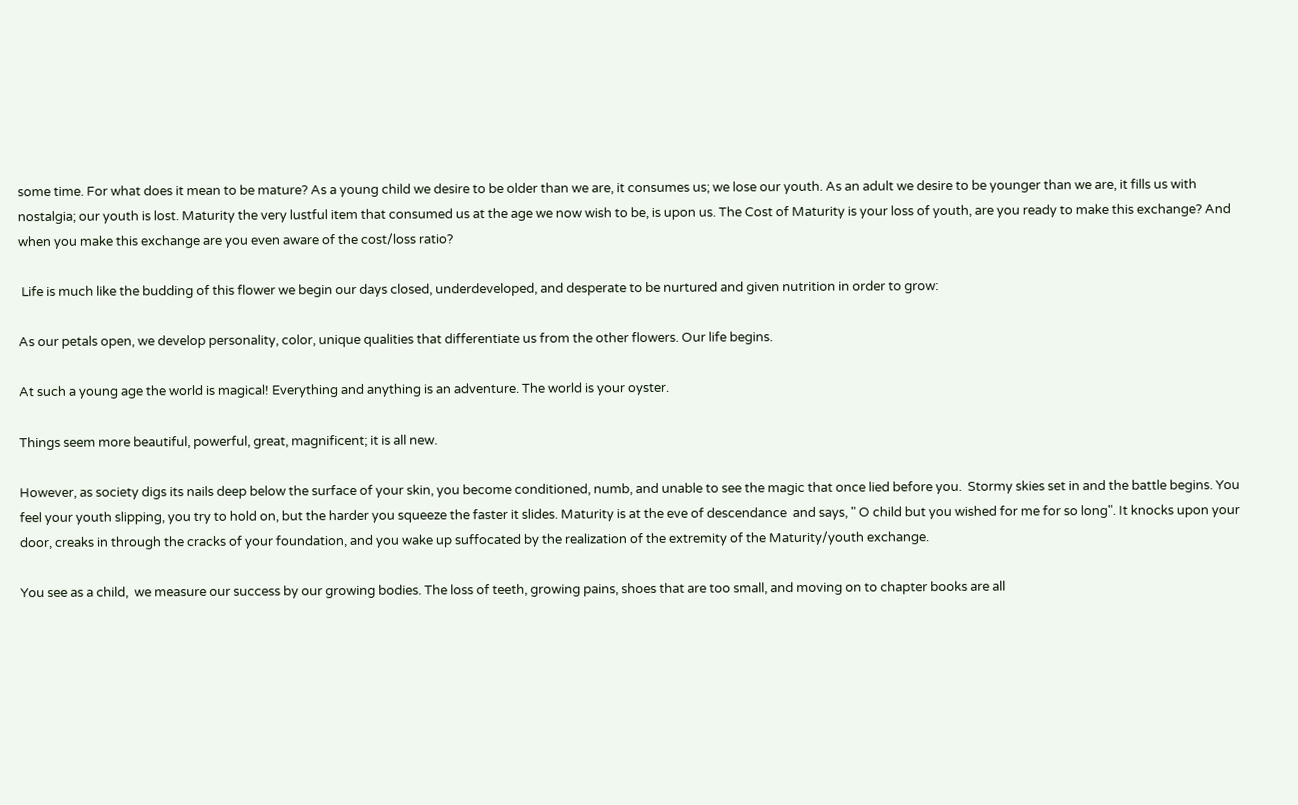some time. For what does it mean to be mature? As a young child we desire to be older than we are, it consumes us; we lose our youth. As an adult we desire to be younger than we are, it fills us with nostalgia; our youth is lost. Maturity the very lustful item that consumed us at the age we now wish to be, is upon us. The Cost of Maturity is your loss of youth, are you ready to make this exchange? And when you make this exchange are you even aware of the cost/loss ratio?

 Life is much like the budding of this flower we begin our days closed, underdeveloped, and desperate to be nurtured and given nutrition in order to grow:

As our petals open, we develop personality, color, unique qualities that differentiate us from the other flowers. Our life begins.

At such a young age the world is magical! Everything and anything is an adventure. The world is your oyster.

Things seem more beautiful, powerful, great, magnificent; it is all new.

However, as society digs its nails deep below the surface of your skin, you become conditioned, numb, and unable to see the magic that once lied before you.  Stormy skies set in and the battle begins. You feel your youth slipping, you try to hold on, but the harder you squeeze the faster it slides. Maturity is at the eve of descendance  and says, " O child but you wished for me for so long". It knocks upon your door, creaks in through the cracks of your foundation, and you wake up suffocated by the realization of the extremity of the Maturity/youth exchange.

You see as a child,  we measure our success by our growing bodies. The loss of teeth, growing pains, shoes that are too small, and moving on to chapter books are all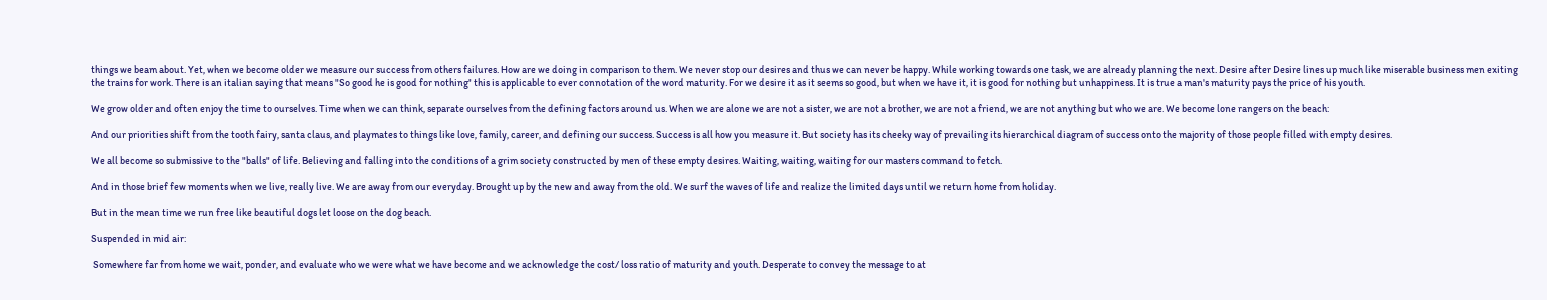things we beam about. Yet, when we become older we measure our success from others failures. How are we doing in comparison to them. We never stop our desires and thus we can never be happy. While working towards one task, we are already planning the next. Desire after Desire lines up much like miserable business men exiting the trains for work. There is an italian saying that means "So good he is good for nothing" this is applicable to ever connotation of the word maturity. For we desire it as it seems so good, but when we have it, it is good for nothing but unhappiness. It is true a man's maturity pays the price of his youth.

We grow older and often enjoy the time to ourselves. Time when we can think, separate ourselves from the defining factors around us. When we are alone we are not a sister, we are not a brother, we are not a friend, we are not anything but who we are. We become lone rangers on the beach:

And our priorities shift from the tooth fairy, santa claus, and playmates to things like love, family, career, and defining our success. Success is all how you measure it. But society has its cheeky way of prevailing its hierarchical diagram of success onto the majority of those people filled with empty desires.

We all become so submissive to the "balls" of life. Believing and falling into the conditions of a grim society constructed by men of these empty desires. Waiting, waiting, waiting for our masters command to fetch.

And in those brief few moments when we live, really live. We are away from our everyday. Brought up by the new and away from the old. We surf the waves of life and realize the limited days until we return home from holiday.

But in the mean time we run free like beautiful dogs let loose on the dog beach.

Suspended in mid air:

 Somewhere far from home we wait, ponder, and evaluate who we were what we have become and we acknowledge the cost/ loss ratio of maturity and youth. Desperate to convey the message to at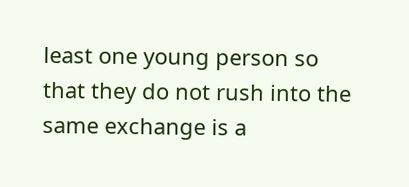least one young person so that they do not rush into the same exchange is a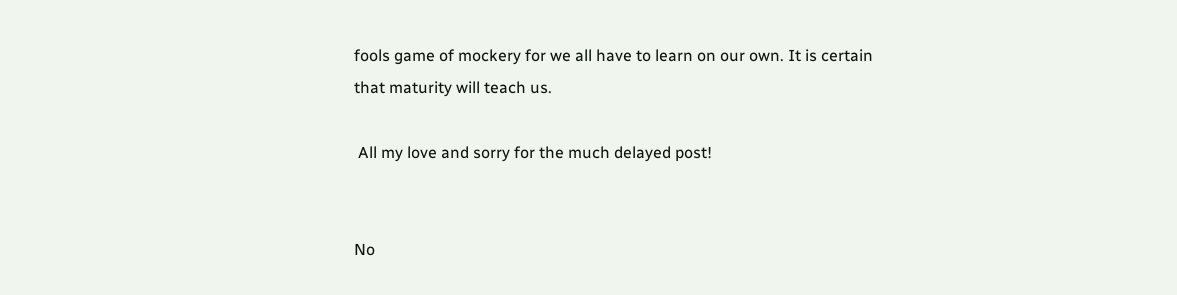fools game of mockery for we all have to learn on our own. It is certain that maturity will teach us.

 All my love and sorry for the much delayed post!


No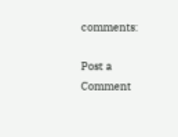comments:

Post a Comment